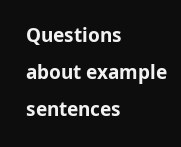Questions about example sentences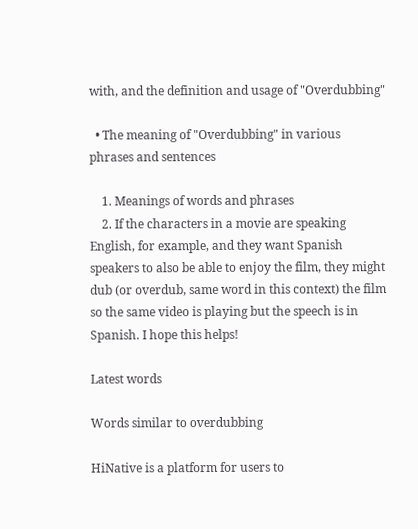with, and the definition and usage of "Overdubbing"

  • The meaning of "Overdubbing" in various phrases and sentences

    1. Meanings of words and phrases
    2. If the characters in a movie are speaking English, for example, and they want Spanish speakers to also be able to enjoy the film, they might dub (or overdub, same word in this context) the film so the same video is playing but the speech is in Spanish. I hope this helps!

Latest words

Words similar to overdubbing

HiNative is a platform for users to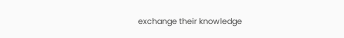exchange their knowledge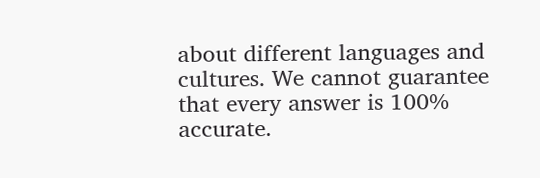about different languages and cultures. We cannot guarantee that every answer is 100% accurate.